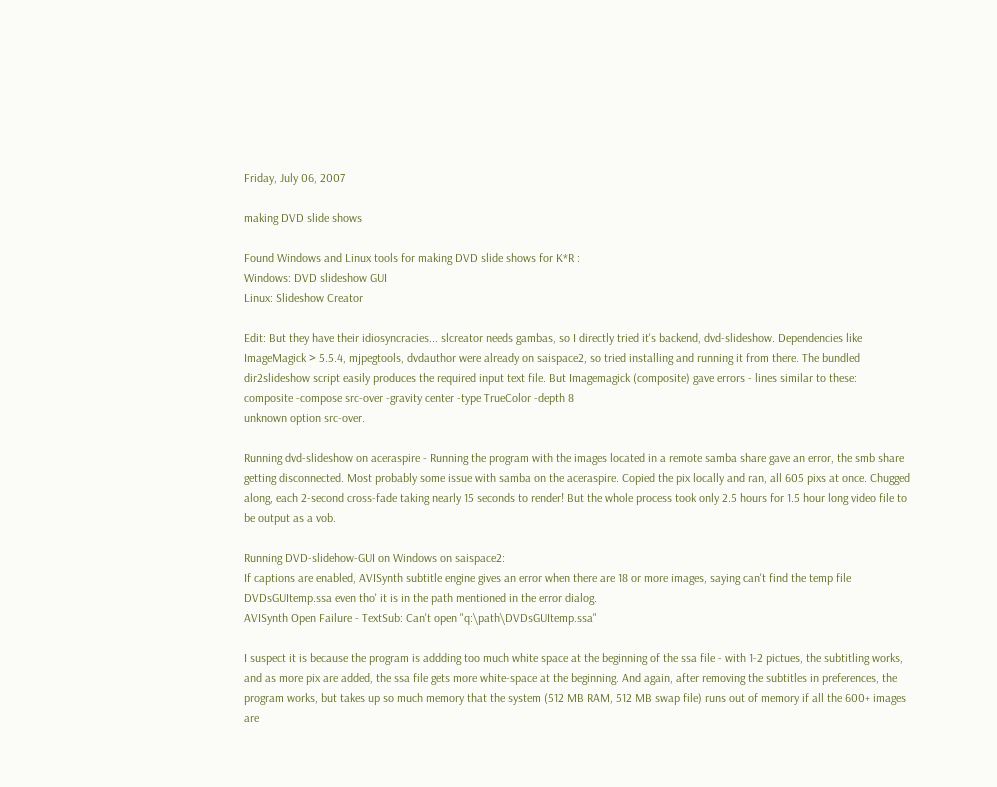Friday, July 06, 2007

making DVD slide shows

Found Windows and Linux tools for making DVD slide shows for K*R :
Windows: DVD slideshow GUI
Linux: Slideshow Creator

Edit: But they have their idiosyncracies... slcreator needs gambas, so I directly tried it's backend, dvd-slideshow. Dependencies like ImageMagick > 5.5.4, mjpegtools, dvdauthor were already on saispace2, so tried installing and running it from there. The bundled dir2slideshow script easily produces the required input text file. But Imagemagick (composite) gave errors - lines similar to these:
composite -compose src-over -gravity center -type TrueColor -depth 8
unknown option src-over.

Running dvd-slideshow on aceraspire - Running the program with the images located in a remote samba share gave an error, the smb share getting disconnected. Most probably some issue with samba on the aceraspire. Copied the pix locally and ran, all 605 pixs at once. Chugged along, each 2-second cross-fade taking nearly 15 seconds to render! But the whole process took only 2.5 hours for 1.5 hour long video file to be output as a vob.

Running DVD-slidehow-GUI on Windows on saispace2:
If captions are enabled, AVISynth subtitle engine gives an error when there are 18 or more images, saying can't find the temp file DVDsGUItemp.ssa even tho' it is in the path mentioned in the error dialog.
AVISynth Open Failure - TextSub: Can't open "q:\path\DVDsGUItemp.ssa"

I suspect it is because the program is addding too much white space at the beginning of the ssa file - with 1-2 pictues, the subtitling works, and as more pix are added, the ssa file gets more white-space at the beginning. And again, after removing the subtitles in preferences, the program works, but takes up so much memory that the system (512 MB RAM, 512 MB swap file) runs out of memory if all the 600+ images are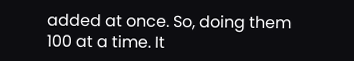added at once. So, doing them 100 at a time. It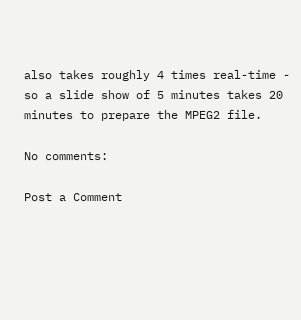also takes roughly 4 times real-time - so a slide show of 5 minutes takes 20 minutes to prepare the MPEG2 file.

No comments:

Post a Comment